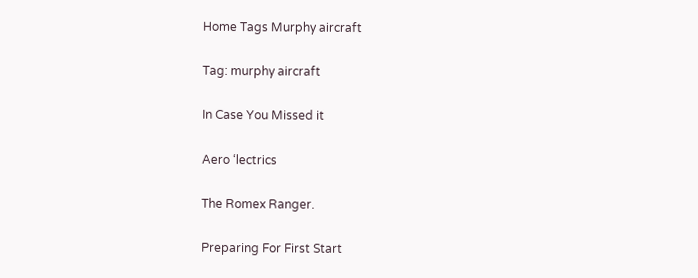Home Tags Murphy aircraft

Tag: murphy aircraft

In Case You Missed it

Aero ‘lectrics

The Romex Ranger.

Preparing For First Start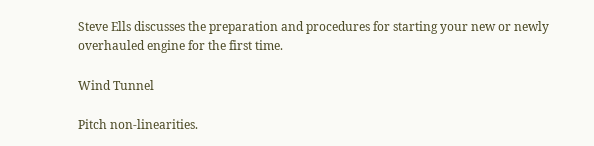Steve Ells discusses the preparation and procedures for starting your new or newly overhauled engine for the first time.

Wind Tunnel

Pitch non-linearities.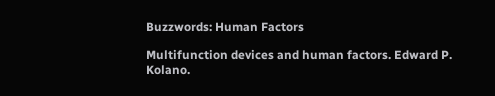Buzzwords: Human Factors

Multifunction devices and human factors. Edward P. Kolano.